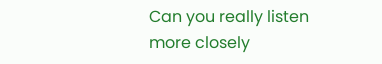Can you really listen more closely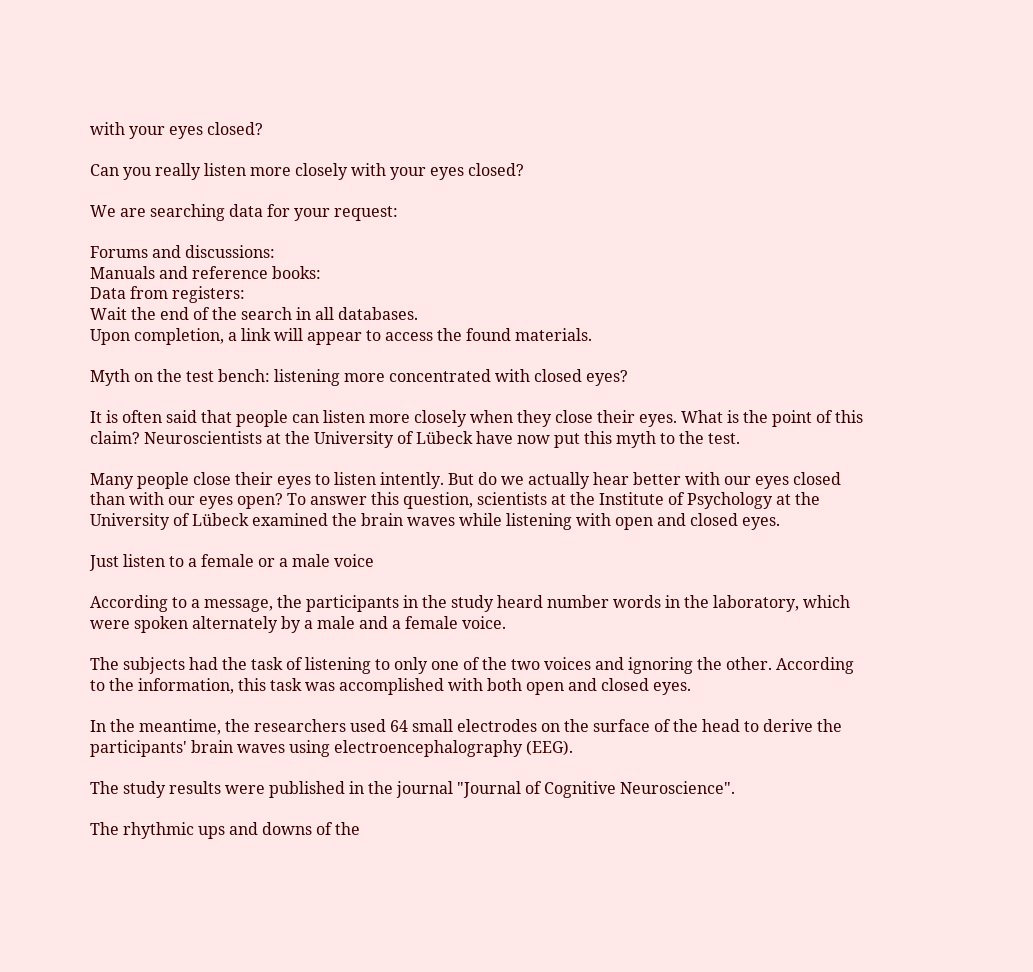with your eyes closed?

Can you really listen more closely with your eyes closed?

We are searching data for your request:

Forums and discussions:
Manuals and reference books:
Data from registers:
Wait the end of the search in all databases.
Upon completion, a link will appear to access the found materials.

Myth on the test bench: listening more concentrated with closed eyes?

It is often said that people can listen more closely when they close their eyes. What is the point of this claim? Neuroscientists at the University of Lübeck have now put this myth to the test.

Many people close their eyes to listen intently. But do we actually hear better with our eyes closed than with our eyes open? To answer this question, scientists at the Institute of Psychology at the University of Lübeck examined the brain waves while listening with open and closed eyes.

Just listen to a female or a male voice

According to a message, the participants in the study heard number words in the laboratory, which were spoken alternately by a male and a female voice.

The subjects had the task of listening to only one of the two voices and ignoring the other. According to the information, this task was accomplished with both open and closed eyes.

In the meantime, the researchers used 64 small electrodes on the surface of the head to derive the participants' brain waves using electroencephalography (EEG).

The study results were published in the journal "Journal of Cognitive Neuroscience".

The rhythmic ups and downs of the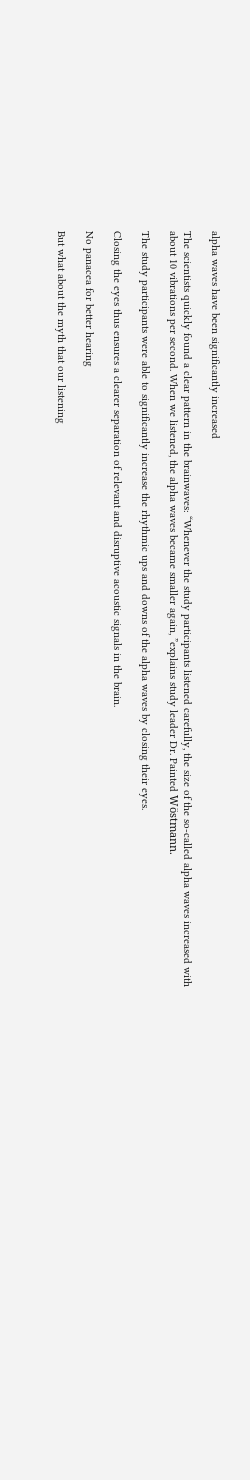alpha waves have been significantly increased

The scientists quickly found a clear pattern in the brainwaves: “Whenever the study participants listened carefully, the size of the so-called alpha waves increased with about 10 vibrations per second. When we listened, the alpha waves became smaller again, ”explains study leader Dr. Painted Wöstmann.

The study participants were able to significantly increase the rhythmic ups and downs of the alpha waves by closing their eyes.

Closing the eyes thus ensures a clearer separation of relevant and disruptive acoustic signals in the brain.

No panacea for better hearing

But what about the myth that our listening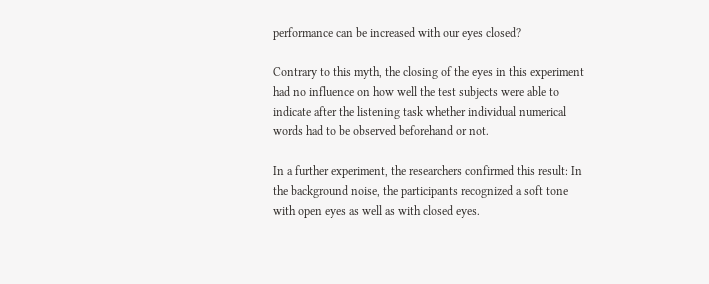performance can be increased with our eyes closed?

Contrary to this myth, the closing of the eyes in this experiment had no influence on how well the test subjects were able to indicate after the listening task whether individual numerical words had to be observed beforehand or not.

In a further experiment, the researchers confirmed this result: In the background noise, the participants recognized a soft tone with open eyes as well as with closed eyes.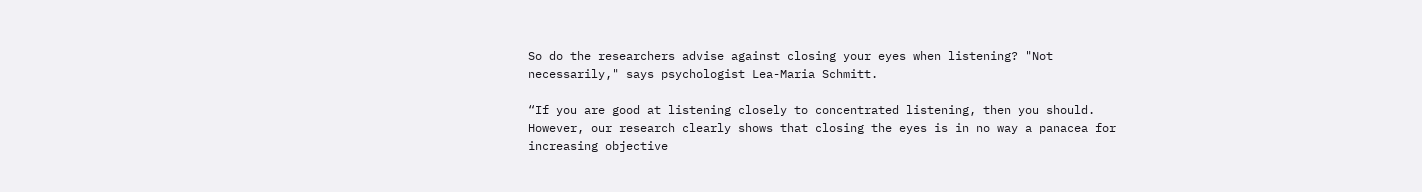So do the researchers advise against closing your eyes when listening? "Not necessarily," says psychologist Lea-Maria Schmitt.

“If you are good at listening closely to concentrated listening, then you should. However, our research clearly shows that closing the eyes is in no way a panacea for increasing objective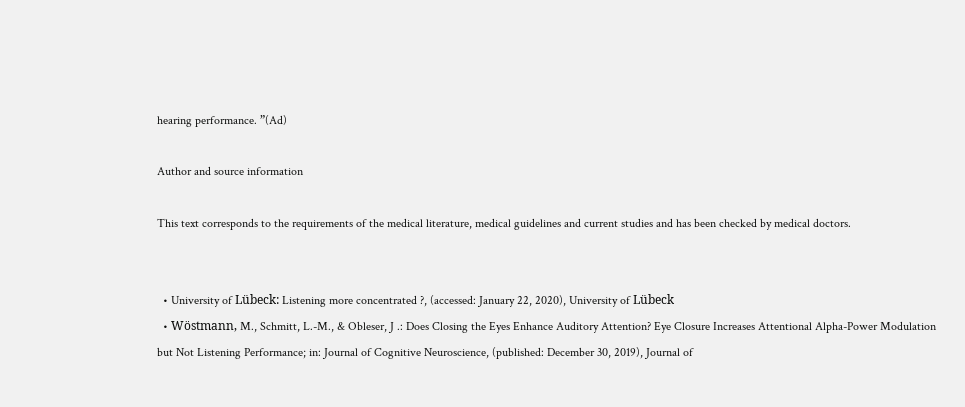hearing performance. ”(Ad)

Author and source information

This text corresponds to the requirements of the medical literature, medical guidelines and current studies and has been checked by medical doctors.


  • University of Lübeck: Listening more concentrated ?, (accessed: January 22, 2020), University of Lübeck
  • Wöstmann, M., Schmitt, L.-M., & Obleser, J .: Does Closing the Eyes Enhance Auditory Attention? Eye Closure Increases Attentional Alpha-Power Modulation but Not Listening Performance; in: Journal of Cognitive Neuroscience, (published: December 30, 2019), Journal of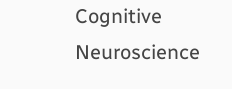Cognitive Neuroscience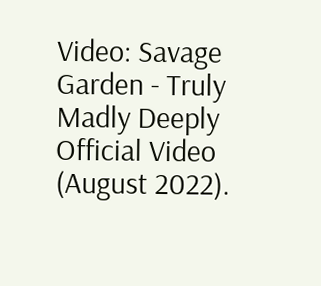Video: Savage Garden - Truly Madly Deeply Official Video (August 2022).